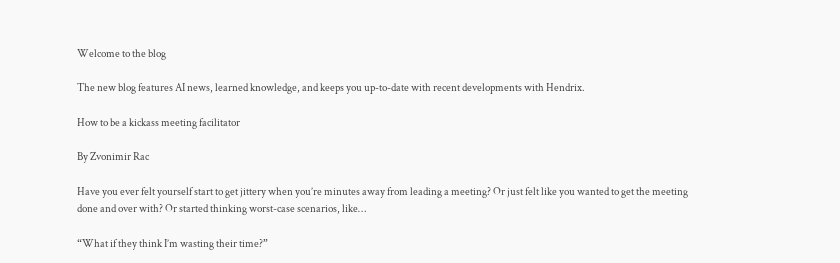Welcome to the blog

The new blog features AI news, learned knowledge, and keeps you up-to-date with recent developments with Hendrix.

How to be a kickass meeting facilitator

By Zvonimir Rac

Have you ever felt yourself start to get jittery when you’re minutes away from leading a meeting? Or just felt like you wanted to get the meeting done and over with? Or started thinking worst-case scenarios, like…

“What if they think I’m wasting their time?”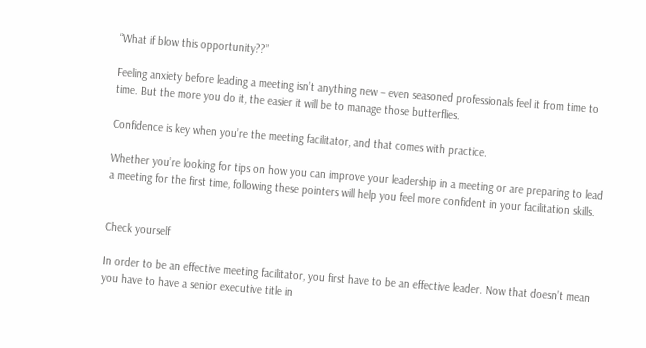“What if blow this opportunity??”

Feeling anxiety before leading a meeting isn’t anything new – even seasoned professionals feel it from time to time. But the more you do it, the easier it will be to manage those butterflies.

Confidence is key when you’re the meeting facilitator, and that comes with practice.

Whether you’re looking for tips on how you can improve your leadership in a meeting or are preparing to lead a meeting for the first time, following these pointers will help you feel more confident in your facilitation skills.


Check yourself

In order to be an effective meeting facilitator, you first have to be an effective leader. Now that doesn’t mean you have to have a senior executive title in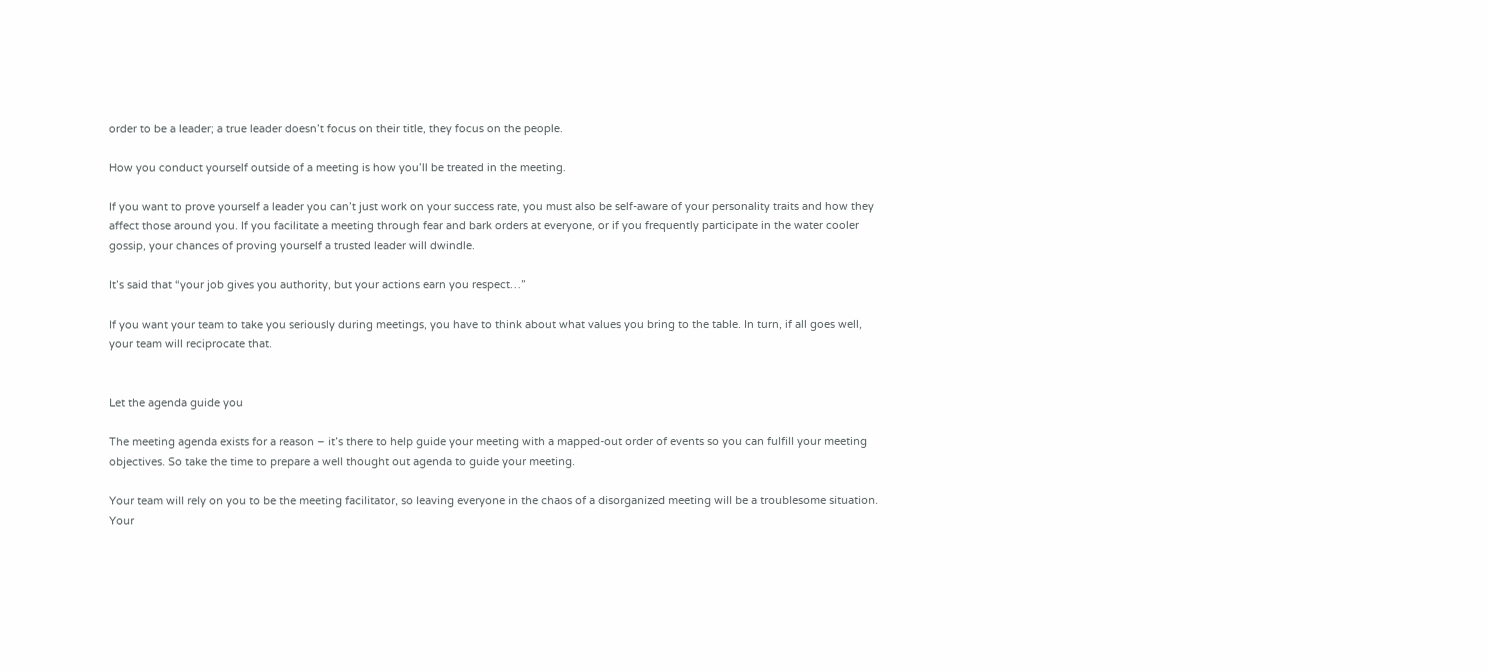order to be a leader; a true leader doesn’t focus on their title, they focus on the people.

How you conduct yourself outside of a meeting is how you’ll be treated in the meeting.

If you want to prove yourself a leader you can’t just work on your success rate, you must also be self-aware of your personality traits and how they affect those around you. If you facilitate a meeting through fear and bark orders at everyone, or if you frequently participate in the water cooler gossip, your chances of proving yourself a trusted leader will dwindle.

It’s said that “your job gives you authority, but your actions earn you respect…”

If you want your team to take you seriously during meetings, you have to think about what values you bring to the table. In turn, if all goes well, your team will reciprocate that.


Let the agenda guide you

The meeting agenda exists for a reason – it’s there to help guide your meeting with a mapped-out order of events so you can fulfill your meeting objectives. So take the time to prepare a well thought out agenda to guide your meeting.

Your team will rely on you to be the meeting facilitator, so leaving everyone in the chaos of a disorganized meeting will be a troublesome situation. Your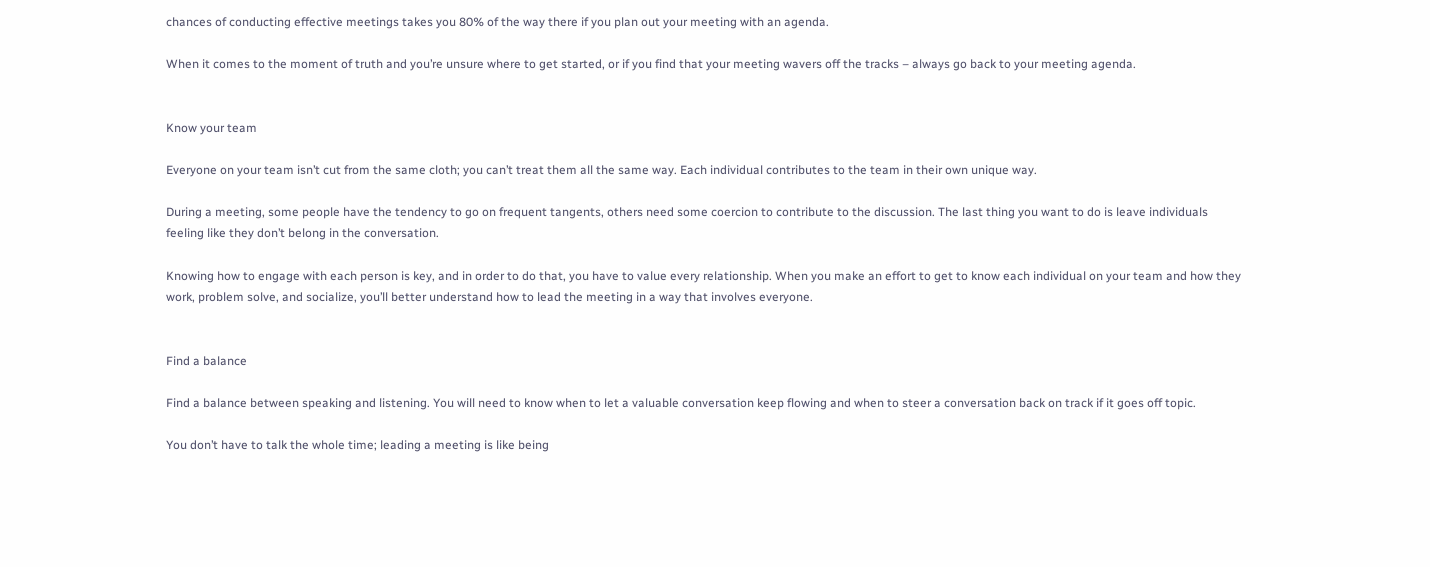chances of conducting effective meetings takes you 80% of the way there if you plan out your meeting with an agenda.

When it comes to the moment of truth and you’re unsure where to get started, or if you find that your meeting wavers off the tracks – always go back to your meeting agenda.


Know your team

Everyone on your team isn’t cut from the same cloth; you can’t treat them all the same way. Each individual contributes to the team in their own unique way.

During a meeting, some people have the tendency to go on frequent tangents, others need some coercion to contribute to the discussion. The last thing you want to do is leave individuals feeling like they don’t belong in the conversation.

Knowing how to engage with each person is key, and in order to do that, you have to value every relationship. When you make an effort to get to know each individual on your team and how they work, problem solve, and socialize, you’ll better understand how to lead the meeting in a way that involves everyone.


Find a balance

Find a balance between speaking and listening. You will need to know when to let a valuable conversation keep flowing and when to steer a conversation back on track if it goes off topic.

You don’t have to talk the whole time; leading a meeting is like being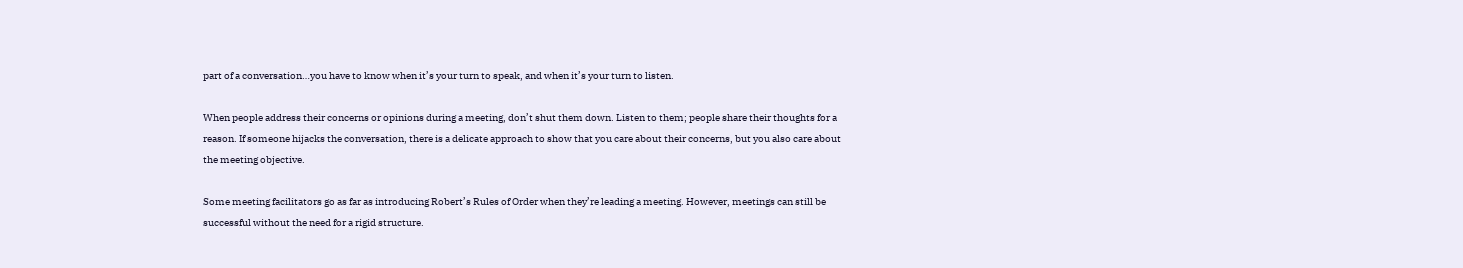part of a conversation…you have to know when it’s your turn to speak, and when it’s your turn to listen.

When people address their concerns or opinions during a meeting, don’t shut them down. Listen to them; people share their thoughts for a reason. If someone hijacks the conversation, there is a delicate approach to show that you care about their concerns, but you also care about the meeting objective.

Some meeting facilitators go as far as introducing Robert’s Rules of Order when they’re leading a meeting. However, meetings can still be successful without the need for a rigid structure.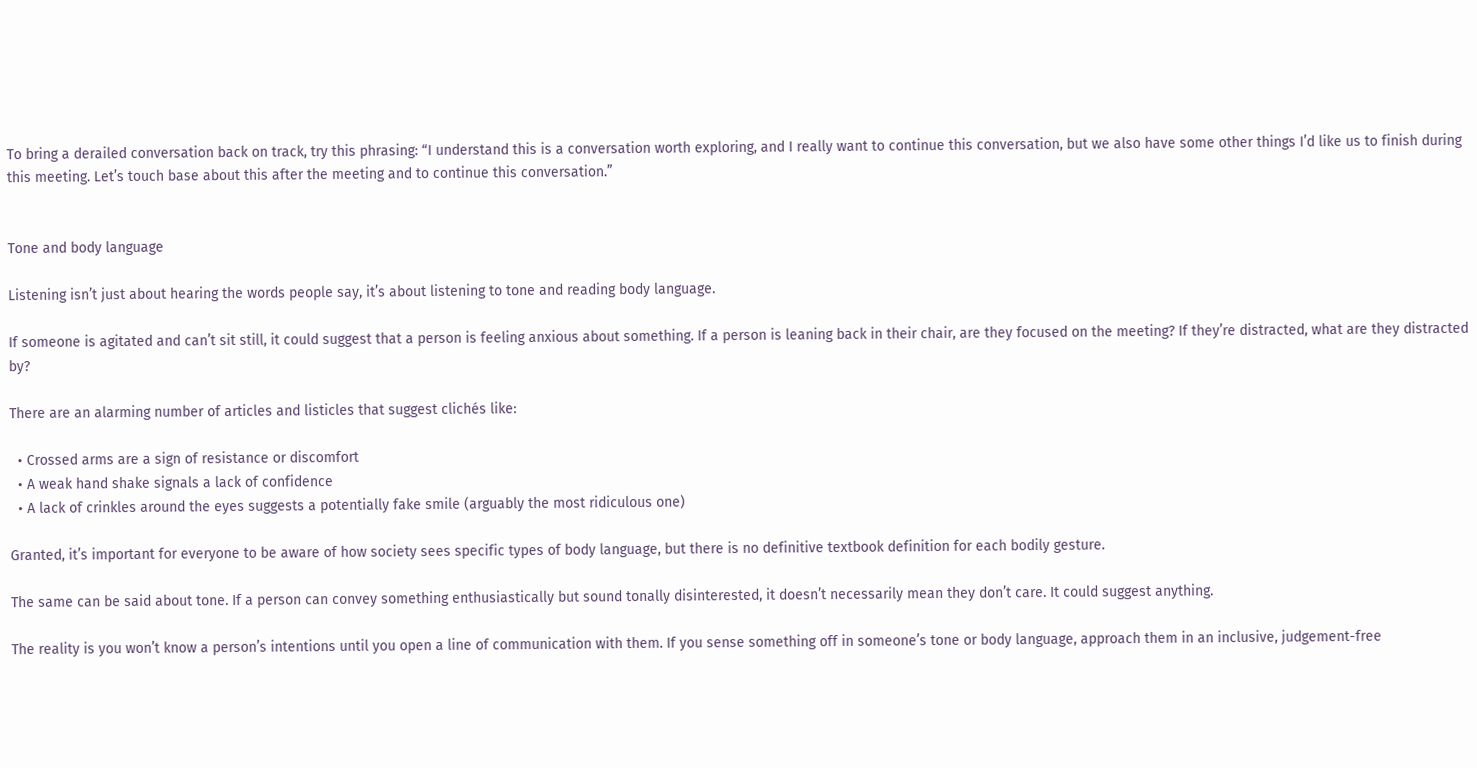To bring a derailed conversation back on track, try this phrasing: “I understand this is a conversation worth exploring, and I really want to continue this conversation, but we also have some other things I’d like us to finish during this meeting. Let’s touch base about this after the meeting and to continue this conversation.”


Tone and body language

Listening isn’t just about hearing the words people say, it’s about listening to tone and reading body language.

If someone is agitated and can’t sit still, it could suggest that a person is feeling anxious about something. If a person is leaning back in their chair, are they focused on the meeting? If they’re distracted, what are they distracted by?

There are an alarming number of articles and listicles that suggest clichés like:

  • Crossed arms are a sign of resistance or discomfort
  • A weak hand shake signals a lack of confidence
  • A lack of crinkles around the eyes suggests a potentially fake smile (arguably the most ridiculous one)

Granted, it’s important for everyone to be aware of how society sees specific types of body language, but there is no definitive textbook definition for each bodily gesture.

The same can be said about tone. If a person can convey something enthusiastically but sound tonally disinterested, it doesn’t necessarily mean they don’t care. It could suggest anything.

The reality is you won’t know a person’s intentions until you open a line of communication with them. If you sense something off in someone’s tone or body language, approach them in an inclusive, judgement-free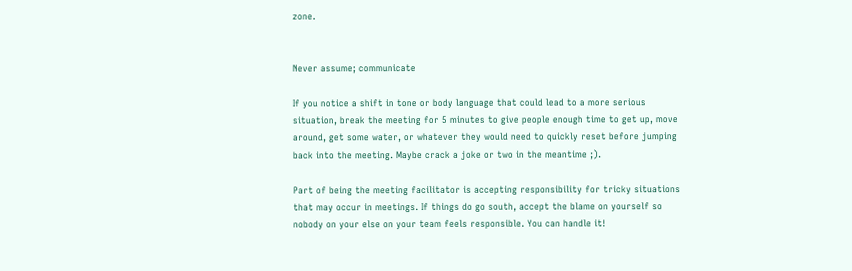zone.


Never assume; communicate

If you notice a shift in tone or body language that could lead to a more serious situation, break the meeting for 5 minutes to give people enough time to get up, move around, get some water, or whatever they would need to quickly reset before jumping back into the meeting. Maybe crack a joke or two in the meantime ;).

Part of being the meeting facilitator is accepting responsibility for tricky situations that may occur in meetings. If things do go south, accept the blame on yourself so nobody on your else on your team feels responsible. You can handle it!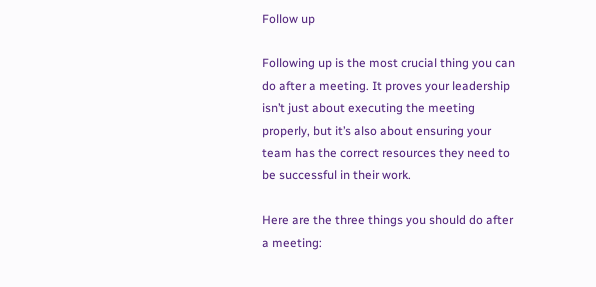Follow up

Following up is the most crucial thing you can do after a meeting. It proves your leadership isn’t just about executing the meeting properly, but it’s also about ensuring your team has the correct resources they need to be successful in their work.

Here are the three things you should do after a meeting: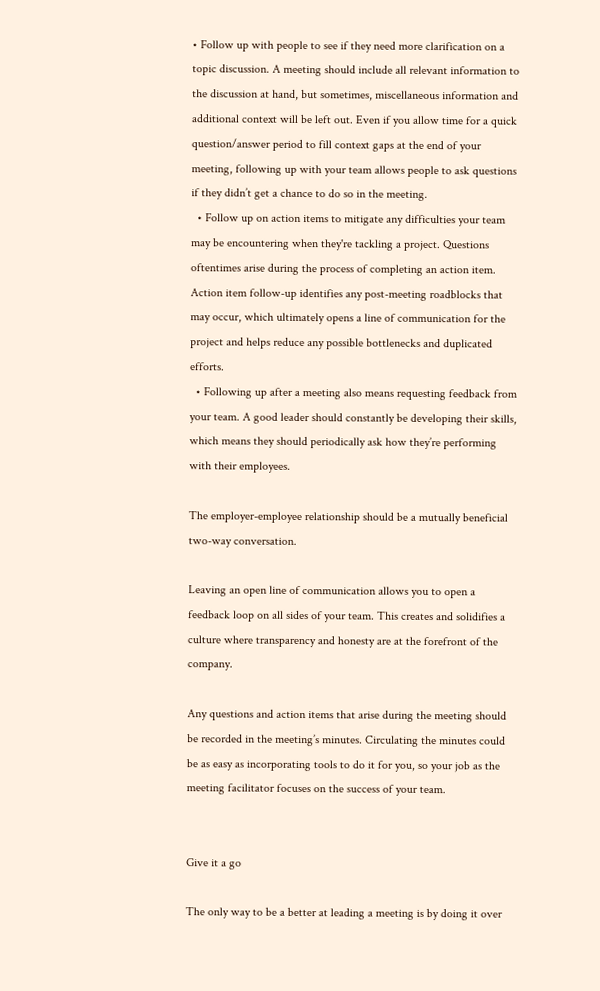• Follow up with people to see if they need more clarification on a topic discussion. A meeting should include all relevant information to the discussion at hand, but sometimes, miscellaneous information and additional context will be left out. Even if you allow time for a quick question/answer period to fill context gaps at the end of your meeting, following up with your team allows people to ask questions if they didn’t get a chance to do so in the meeting.
  • Follow up on action items to mitigate any difficulties your team may be encountering when they're tackling a project. Questions oftentimes arise during the process of completing an action item. Action item follow-up identifies any post-meeting roadblocks that may occur, which ultimately opens a line of communication for the project and helps reduce any possible bottlenecks and duplicated efforts.
  • Following up after a meeting also means requesting feedback from your team. A good leader should constantly be developing their skills, which means they should periodically ask how they’re performing with their employees.

The employer-employee relationship should be a mutually beneficial two-way conversation.

Leaving an open line of communication allows you to open a feedback loop on all sides of your team. This creates and solidifies a culture where transparency and honesty are at the forefront of the company.

Any questions and action items that arise during the meeting should be recorded in the meeting’s minutes. Circulating the minutes could be as easy as incorporating tools to do it for you, so your job as the meeting facilitator focuses on the success of your team.


Give it a go

The only way to be a better at leading a meeting is by doing it over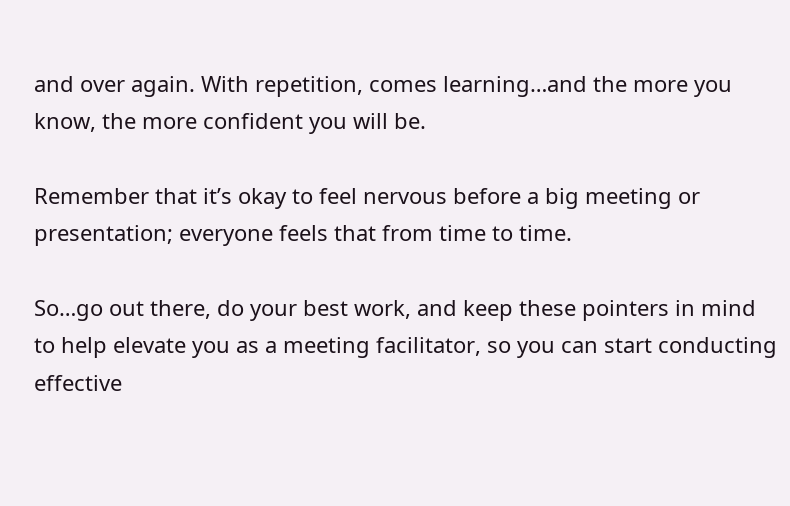and over again. With repetition, comes learning…and the more you know, the more confident you will be.

Remember that it’s okay to feel nervous before a big meeting or presentation; everyone feels that from time to time.

So…go out there, do your best work, and keep these pointers in mind to help elevate you as a meeting facilitator, so you can start conducting effective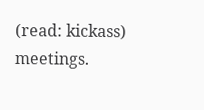(read: kickass) meetings.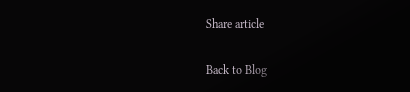Share article

Back to Blog